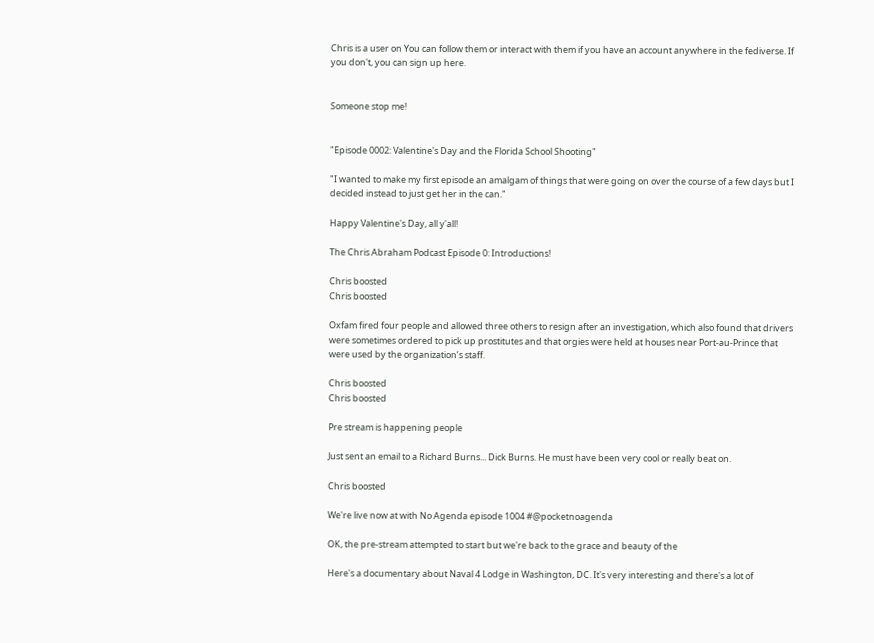Chris is a user on You can follow them or interact with them if you have an account anywhere in the fediverse. If you don't, you can sign up here.


Someone stop me!


"Episode 0002: Valentine's Day and the Florida School Shooting"

"I wanted to make my first episode an amalgam of things that were going on over the course of a few days but I decided instead to just get her in the can."

Happy Valentine's Day, all y'all!

The Chris Abraham Podcast Episode 0: Introductions!

Chris boosted
Chris boosted

Oxfam fired four people and allowed three others to resign after an investigation, which also found that drivers were sometimes ordered to pick up prostitutes and that orgies were held at houses near Port-au-Prince that were used by the organization’s staff.

Chris boosted
Chris boosted

Pre stream is happening people

Just sent an email to a Richard Burns... Dick Burns. He must have been very cool or really beat on.

Chris boosted

We're live now at with No Agenda episode 1004 #@pocketnoagenda

OK, the pre-stream attempted to start but we're back to the grace and beauty of the

Here's a documentary about Naval 4 Lodge in Washington, DC. It's very interesting and there's a lot of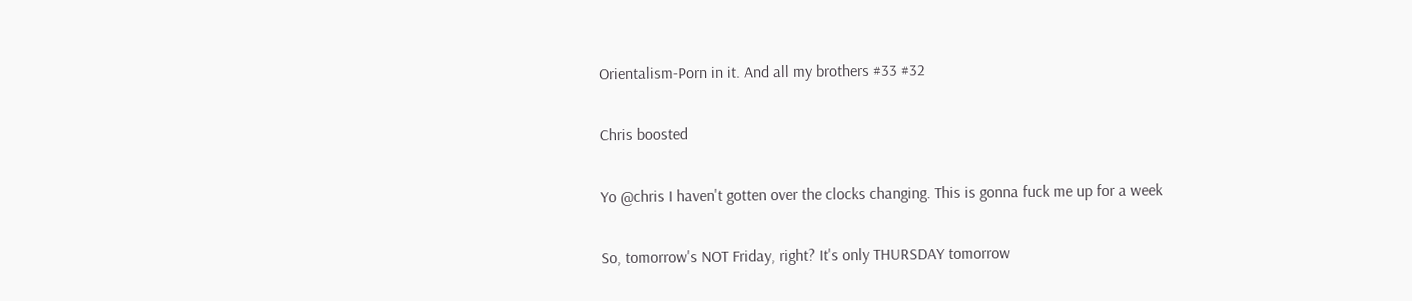Orientalism-Porn in it. And all my brothers #33 #32

Chris boosted

Yo @chris I haven't gotten over the clocks changing. This is gonna fuck me up for a week

So, tomorrow's NOT Friday, right? It's only THURSDAY tomorrow